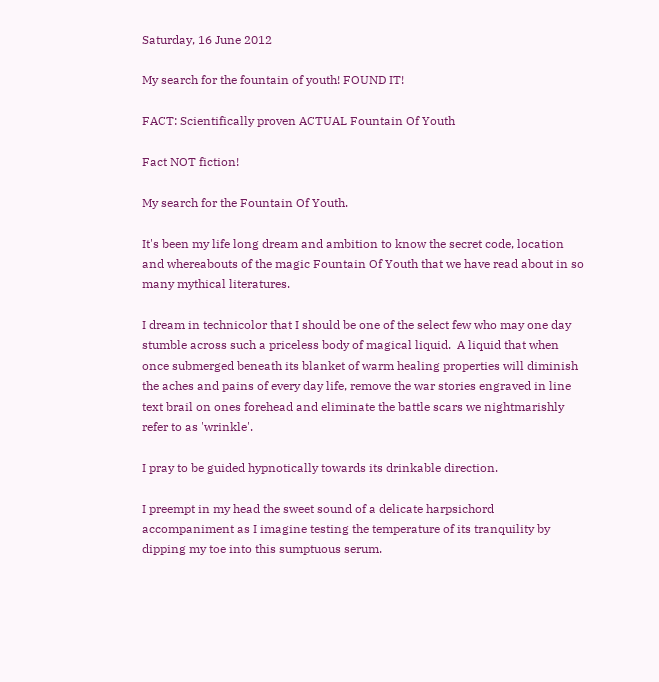Saturday, 16 June 2012

My search for the fountain of youth! FOUND IT!

FACT: Scientifically proven ACTUAL Fountain Of Youth

Fact NOT fiction!

My search for the Fountain Of Youth.

It's been my life long dream and ambition to know the secret code, location and whereabouts of the magic Fountain Of Youth that we have read about in so many mythical literatures.

I dream in technicolor that I should be one of the select few who may one day stumble across such a priceless body of magical liquid.  A liquid that when once submerged beneath its blanket of warm healing properties will diminish the aches and pains of every day life, remove the war stories engraved in line text brail on ones forehead and eliminate the battle scars we nightmarishly refer to as 'wrinkle'.

I pray to be guided hypnotically towards its drinkable direction.

I preempt in my head the sweet sound of a delicate harpsichord accompaniment as I imagine testing the temperature of its tranquility by dipping my toe into this sumptuous serum.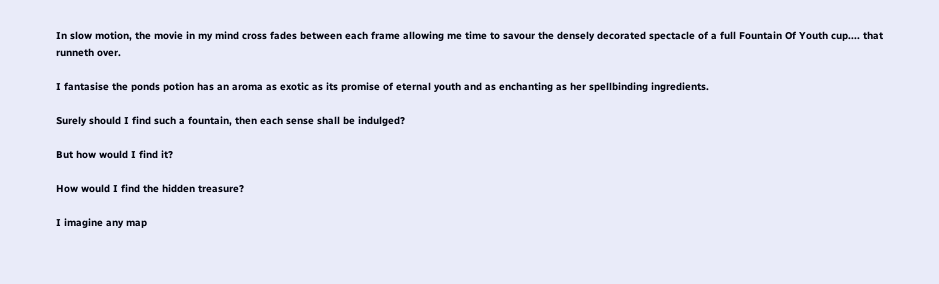In slow motion, the movie in my mind cross fades between each frame allowing me time to savour the densely decorated spectacle of a full Fountain Of Youth cup.... that runneth over.

I fantasise the ponds potion has an aroma as exotic as its promise of eternal youth and as enchanting as her spellbinding ingredients.

Surely should I find such a fountain, then each sense shall be indulged?

But how would I find it?

How would I find the hidden treasure?

I imagine any map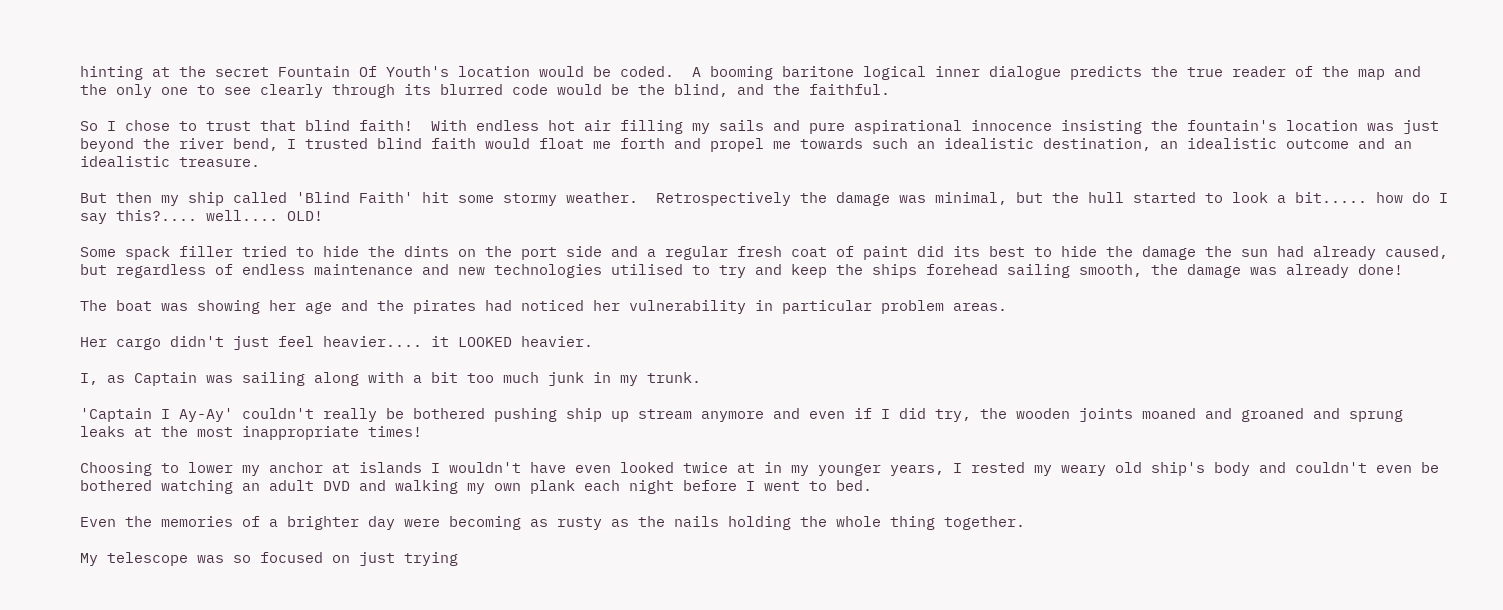hinting at the secret Fountain Of Youth's location would be coded.  A booming baritone logical inner dialogue predicts the true reader of the map and the only one to see clearly through its blurred code would be the blind, and the faithful.

So I chose to trust that blind faith!  With endless hot air filling my sails and pure aspirational innocence insisting the fountain's location was just beyond the river bend, I trusted blind faith would float me forth and propel me towards such an idealistic destination, an idealistic outcome and an idealistic treasure.

But then my ship called 'Blind Faith' hit some stormy weather.  Retrospectively the damage was minimal, but the hull started to look a bit..... how do I say this?.... well.... OLD!

Some spack filler tried to hide the dints on the port side and a regular fresh coat of paint did its best to hide the damage the sun had already caused, but regardless of endless maintenance and new technologies utilised to try and keep the ships forehead sailing smooth, the damage was already done!

The boat was showing her age and the pirates had noticed her vulnerability in particular problem areas.

Her cargo didn't just feel heavier.... it LOOKED heavier.

I, as Captain was sailing along with a bit too much junk in my trunk.

'Captain I Ay-Ay' couldn't really be bothered pushing ship up stream anymore and even if I did try, the wooden joints moaned and groaned and sprung leaks at the most inappropriate times!

Choosing to lower my anchor at islands I wouldn't have even looked twice at in my younger years, I rested my weary old ship's body and couldn't even be bothered watching an adult DVD and walking my own plank each night before I went to bed.

Even the memories of a brighter day were becoming as rusty as the nails holding the whole thing together.

My telescope was so focused on just trying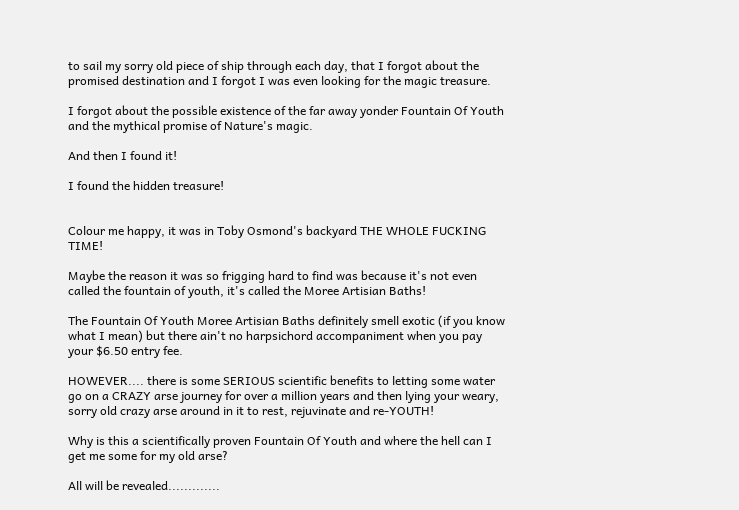to sail my sorry old piece of ship through each day, that I forgot about the promised destination and I forgot I was even looking for the magic treasure.

I forgot about the possible existence of the far away yonder Fountain Of Youth and the mythical promise of Nature's magic.

And then I found it!

I found the hidden treasure!


Colour me happy, it was in Toby Osmond's backyard THE WHOLE FUCKING TIME!

Maybe the reason it was so frigging hard to find was because it's not even called the fountain of youth, it's called the Moree Artisian Baths!

The Fountain Of Youth Moree Artisian Baths definitely smell exotic (if you know what I mean) but there ain't no harpsichord accompaniment when you pay your $6.50 entry fee.

HOWEVER.... there is some SERIOUS scientific benefits to letting some water go on a CRAZY arse journey for over a million years and then lying your weary, sorry old crazy arse around in it to rest, rejuvinate and re-YOUTH!

Why is this a scientifically proven Fountain Of Youth and where the hell can I get me some for my old arse?

All will be revealed.............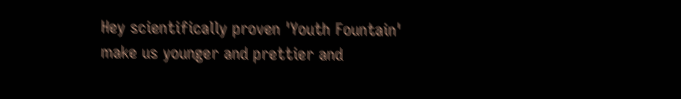Hey scientifically proven 'Youth Fountain' make us younger and prettier and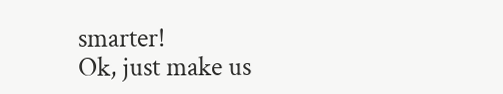smarter!
Ok, just make us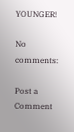YOUNGER!

No comments:

Post a Comment